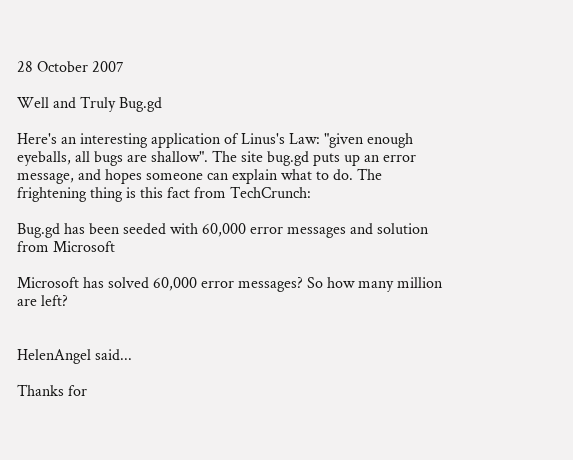28 October 2007

Well and Truly Bug.gd

Here's an interesting application of Linus's Law: "given enough eyeballs, all bugs are shallow". The site bug.gd puts up an error message, and hopes someone can explain what to do. The frightening thing is this fact from TechCrunch:

Bug.gd has been seeded with 60,000 error messages and solution from Microsoft

Microsoft has solved 60,000 error messages? So how many million are left?


HelenAngel said...

Thanks for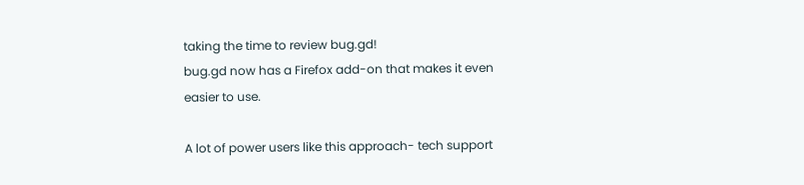taking the time to review bug.gd!
bug.gd now has a Firefox add-on that makes it even easier to use.

A lot of power users like this approach- tech support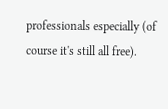professionals especially (of course it's still all free).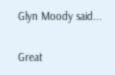Glyn Moody said...

Great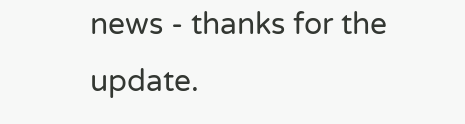news - thanks for the update.